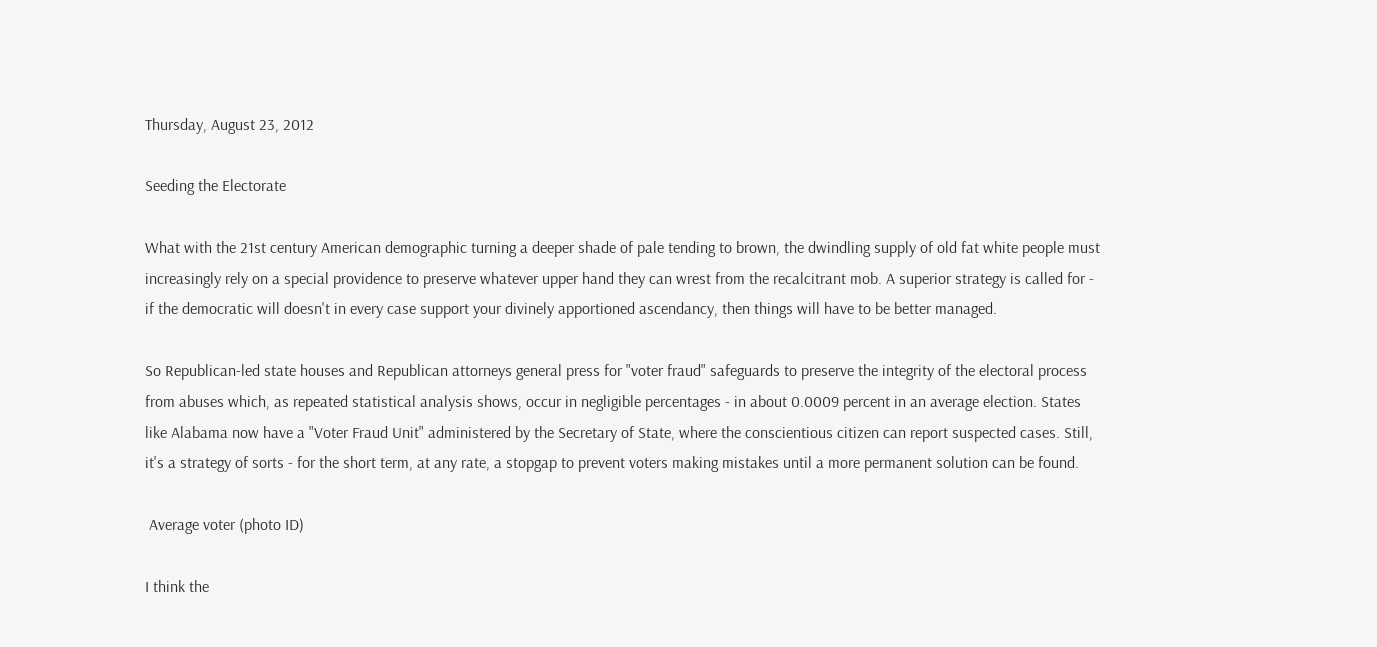Thursday, August 23, 2012

Seeding the Electorate

What with the 21st century American demographic turning a deeper shade of pale tending to brown, the dwindling supply of old fat white people must increasingly rely on a special providence to preserve whatever upper hand they can wrest from the recalcitrant mob. A superior strategy is called for - if the democratic will doesn't in every case support your divinely apportioned ascendancy, then things will have to be better managed.

So Republican-led state houses and Republican attorneys general press for "voter fraud" safeguards to preserve the integrity of the electoral process from abuses which, as repeated statistical analysis shows, occur in negligible percentages - in about 0.0009 percent in an average election. States like Alabama now have a "Voter Fraud Unit" administered by the Secretary of State, where the conscientious citizen can report suspected cases. Still, it's a strategy of sorts - for the short term, at any rate, a stopgap to prevent voters making mistakes until a more permanent solution can be found.

 Average voter (photo ID)

I think the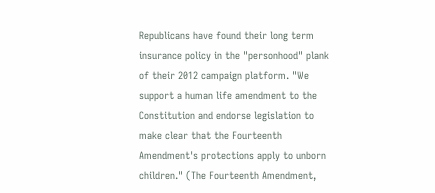Republicans have found their long term insurance policy in the "personhood" plank of their 2012 campaign platform. "We support a human life amendment to the Constitution and endorse legislation to make clear that the Fourteenth Amendment's protections apply to unborn children." (The Fourteenth Amendment,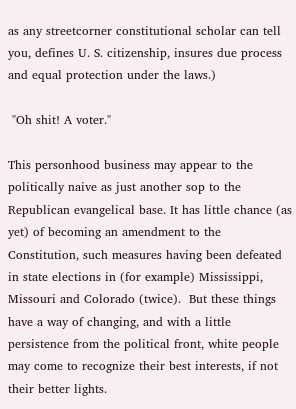as any streetcorner constitutional scholar can tell you, defines U. S. citizenship, insures due process and equal protection under the laws.)

 "Oh shit! A voter."

This personhood business may appear to the politically naive as just another sop to the Republican evangelical base. It has little chance (as yet) of becoming an amendment to the Constitution, such measures having been defeated in state elections in (for example) Mississippi, Missouri and Colorado (twice).  But these things have a way of changing, and with a little persistence from the political front, white people may come to recognize their best interests, if not their better lights.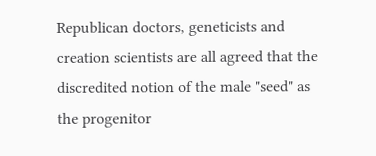Republican doctors, geneticists and creation scientists are all agreed that the discredited notion of the male "seed" as the progenitor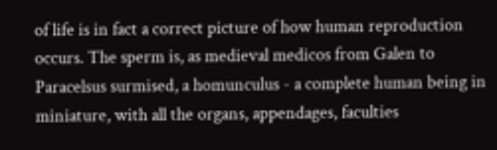of life is in fact a correct picture of how human reproduction occurs. The sperm is, as medieval medicos from Galen to Paracelsus surmised, a homunculus - a complete human being in miniature, with all the organs, appendages, faculties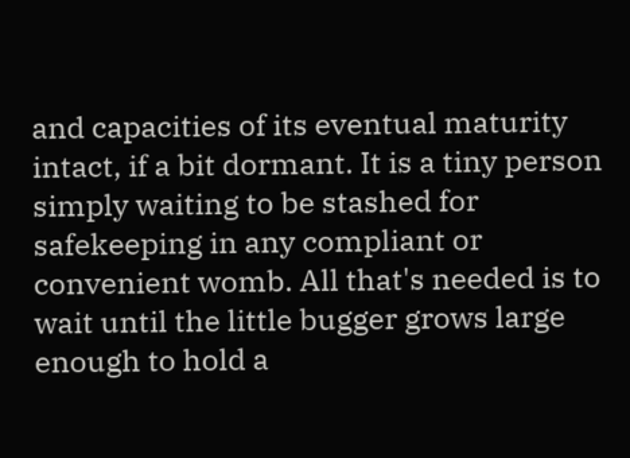and capacities of its eventual maturity intact, if a bit dormant. It is a tiny person simply waiting to be stashed for safekeeping in any compliant or convenient womb. All that's needed is to wait until the little bugger grows large enough to hold a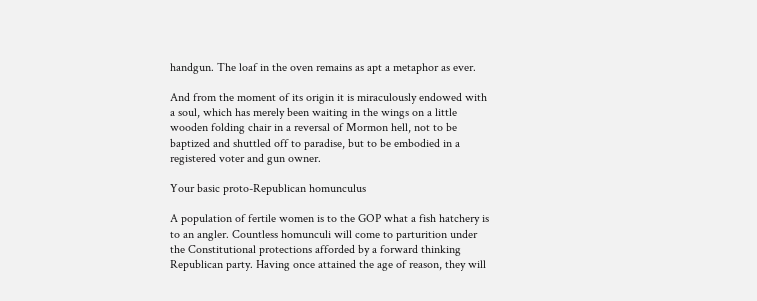handgun. The loaf in the oven remains as apt a metaphor as ever.

And from the moment of its origin it is miraculously endowed with a soul, which has merely been waiting in the wings on a little wooden folding chair in a reversal of Mormon hell, not to be baptized and shuttled off to paradise, but to be embodied in a registered voter and gun owner.

Your basic proto-Republican homunculus

A population of fertile women is to the GOP what a fish hatchery is to an angler. Countless homunculi will come to parturition under the Constitutional protections afforded by a forward thinking Republican party. Having once attained the age of reason, they will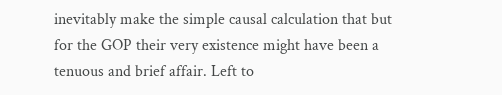inevitably make the simple causal calculation that but for the GOP their very existence might have been a tenuous and brief affair. Left to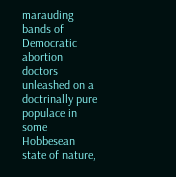marauding bands of Democratic abortion doctors unleashed on a doctrinally pure populace in some Hobbesean state of nature,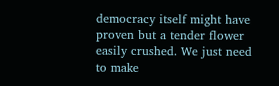democracy itself might have proven but a tender flower easily crushed. We just need to make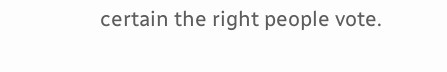certain the right people vote.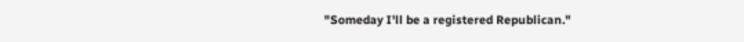"Someday I'll be a registered Republican."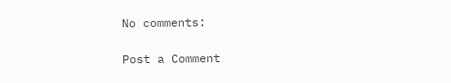No comments:

Post a Comment